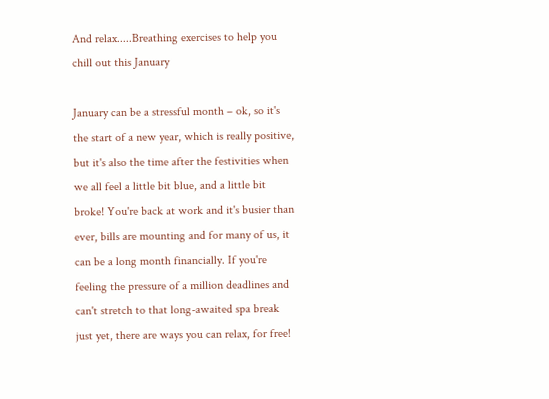And relax.....Breathing exercises to help you chill out this January

January can be a stressful month – ok, so it's the start of a new year, which is really positive, but it's also the time after the festivities when we all feel a little bit blue, and a little bit broke! You're back at work and it's busier than ever, bills are mounting and for many of us, it can be a long month financially. If you're feeling the pressure of a million deadlines and can't stretch to that long-awaited spa break just yet, there are ways you can relax, for free!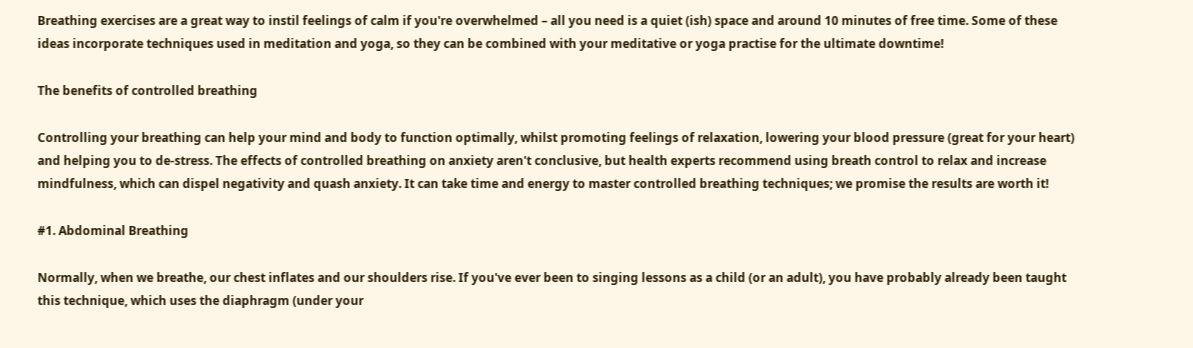Breathing exercises are a great way to instil feelings of calm if you're overwhelmed – all you need is a quiet (ish) space and around 10 minutes of free time. Some of these ideas incorporate techniques used in meditation and yoga, so they can be combined with your meditative or yoga practise for the ultimate downtime!

The benefits of controlled breathing

Controlling your breathing can help your mind and body to function optimally, whilst promoting feelings of relaxation, lowering your blood pressure (great for your heart) and helping you to de-stress. The effects of controlled breathing on anxiety aren't conclusive, but health experts recommend using breath control to relax and increase mindfulness, which can dispel negativity and quash anxiety. It can take time and energy to master controlled breathing techniques; we promise the results are worth it!

#1. Abdominal Breathing

Normally, when we breathe, our chest inflates and our shoulders rise. If you've ever been to singing lessons as a child (or an adult), you have probably already been taught this technique, which uses the diaphragm (under your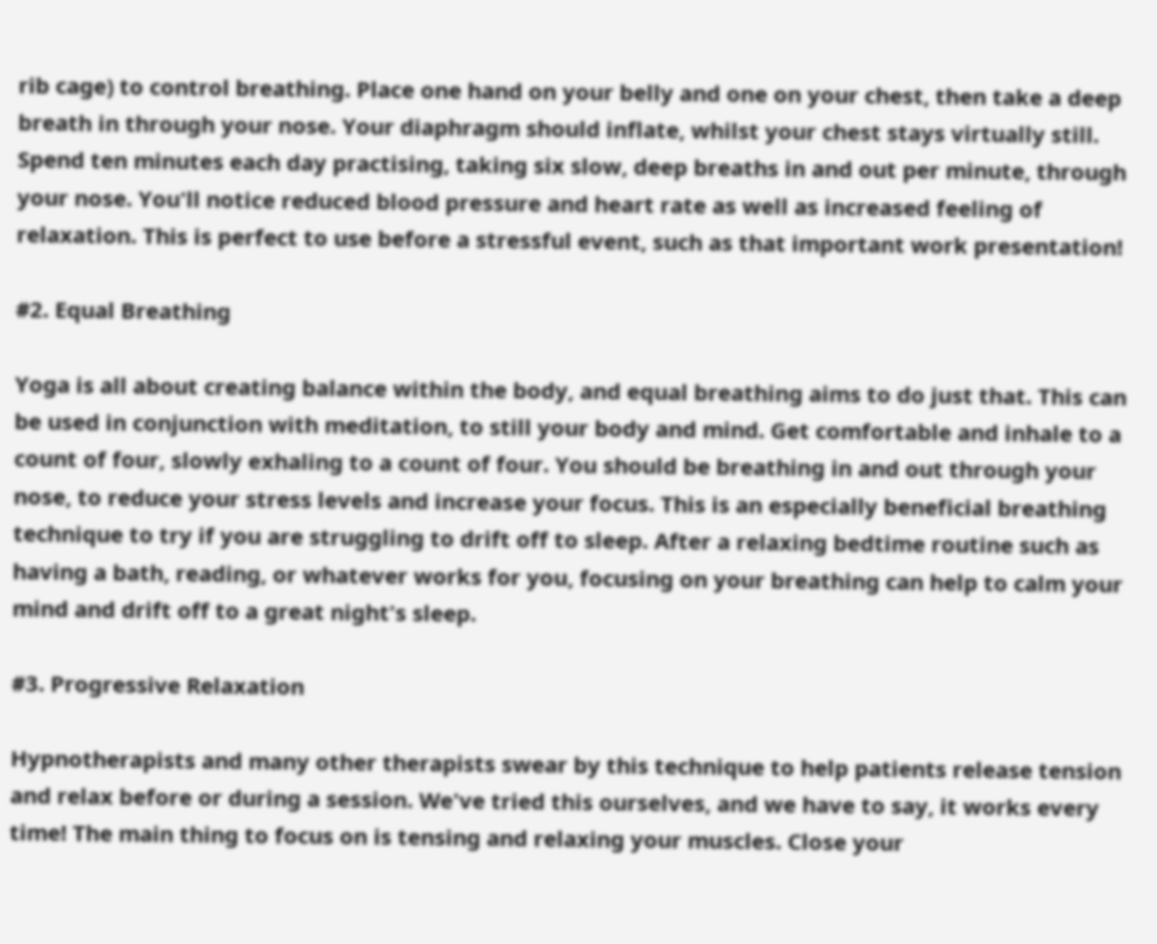rib cage) to control breathing. Place one hand on your belly and one on your chest, then take a deep breath in through your nose. Your diaphragm should inflate, whilst your chest stays virtually still. Spend ten minutes each day practising, taking six slow, deep breaths in and out per minute, through your nose. You'll notice reduced blood pressure and heart rate as well as increased feeling of relaxation. This is perfect to use before a stressful event, such as that important work presentation!

#2. Equal Breathing

Yoga is all about creating balance within the body, and equal breathing aims to do just that. This can be used in conjunction with meditation, to still your body and mind. Get comfortable and inhale to a count of four, slowly exhaling to a count of four. You should be breathing in and out through your nose, to reduce your stress levels and increase your focus. This is an especially beneficial breathing technique to try if you are struggling to drift off to sleep. After a relaxing bedtime routine such as having a bath, reading, or whatever works for you, focusing on your breathing can help to calm your mind and drift off to a great night's sleep.

#3. Progressive Relaxation

Hypnotherapists and many other therapists swear by this technique to help patients release tension and relax before or during a session. We've tried this ourselves, and we have to say, it works every time! The main thing to focus on is tensing and relaxing your muscles. Close your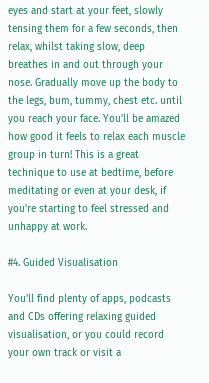eyes and start at your feet, slowly tensing them for a few seconds, then relax, whilst taking slow, deep breathes in and out through your nose. Gradually move up the body to the legs, bum, tummy, chest etc. until you reach your face. You'll be amazed how good it feels to relax each muscle group in turn! This is a great technique to use at bedtime, before meditating or even at your desk, if you're starting to feel stressed and unhappy at work.

#4. Guided Visualisation

You'll find plenty of apps, podcasts and CDs offering relaxing guided visualisation, or you could record your own track or visit a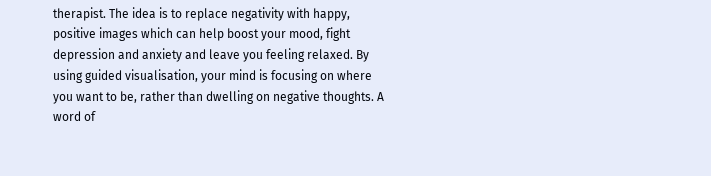therapist. The idea is to replace negativity with happy, positive images which can help boost your mood, fight depression and anxiety and leave you feeling relaxed. By using guided visualisation, your mind is focusing on where you want to be, rather than dwelling on negative thoughts. A word of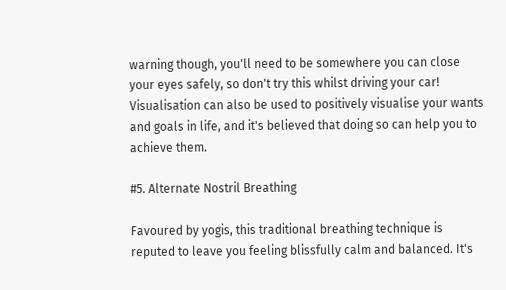warning though, you'll need to be somewhere you can close your eyes safely, so don't try this whilst driving your car! Visualisation can also be used to positively visualise your wants and goals in life, and it's believed that doing so can help you to achieve them.

#5. Alternate Nostril Breathing

Favoured by yogis, this traditional breathing technique is reputed to leave you feeling blissfully calm and balanced. It's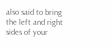also said to bring the left and right sides of your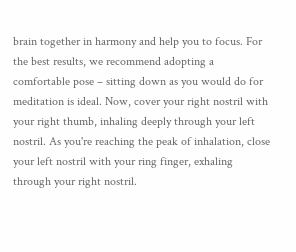brain together in harmony and help you to focus. For the best results, we recommend adopting a comfortable pose – sitting down as you would do for meditation is ideal. Now, cover your right nostril with your right thumb, inhaling deeply through your left nostril. As you're reaching the peak of inhalation, close your left nostril with your ring finger, exhaling through your right nostril.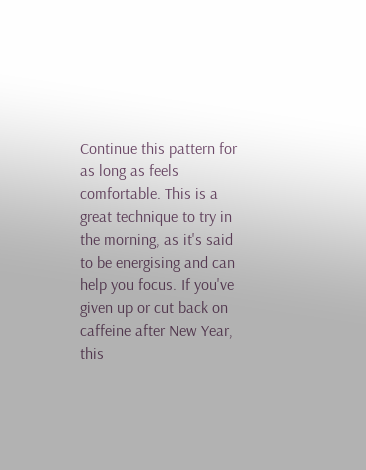Continue this pattern for as long as feels comfortable. This is a great technique to try in the morning, as it's said to be energising and can help you focus. If you've given up or cut back on caffeine after New Year, this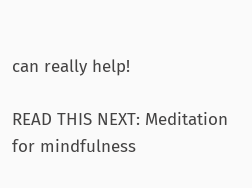can really help!

READ THIS NEXT: Meditation for mindfulness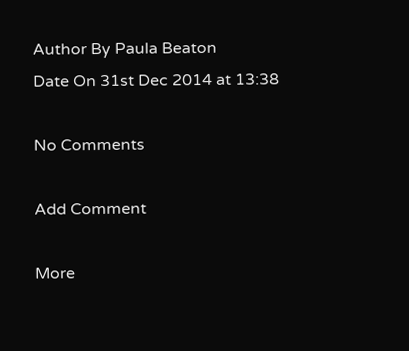Author By Paula Beaton
Date On 31st Dec 2014 at 13:38

No Comments

Add Comment

More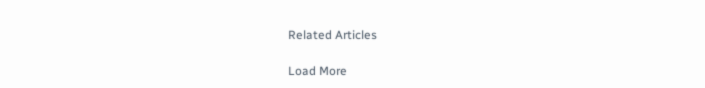Related Articles

Load More